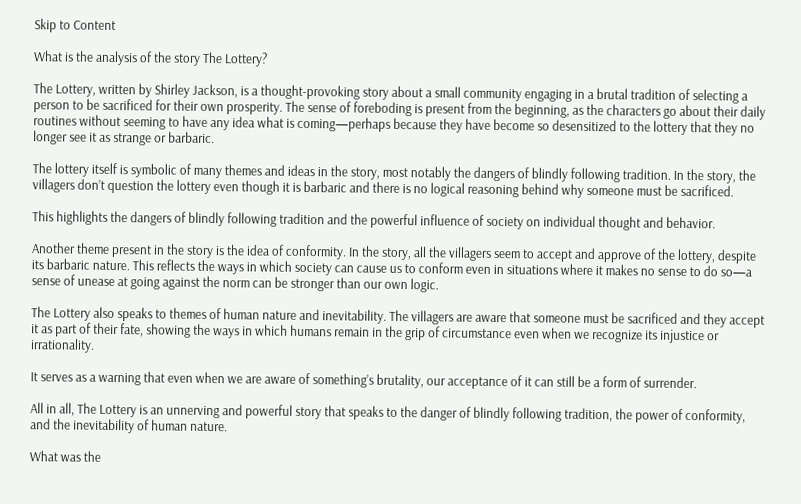Skip to Content

What is the analysis of the story The Lottery?

The Lottery, written by Shirley Jackson, is a thought-provoking story about a small community engaging in a brutal tradition of selecting a person to be sacrificed for their own prosperity. The sense of foreboding is present from the beginning, as the characters go about their daily routines without seeming to have any idea what is coming—perhaps because they have become so desensitized to the lottery that they no longer see it as strange or barbaric.

The lottery itself is symbolic of many themes and ideas in the story, most notably the dangers of blindly following tradition. In the story, the villagers don’t question the lottery even though it is barbaric and there is no logical reasoning behind why someone must be sacrificed.

This highlights the dangers of blindly following tradition and the powerful influence of society on individual thought and behavior.

Another theme present in the story is the idea of conformity. In the story, all the villagers seem to accept and approve of the lottery, despite its barbaric nature. This reflects the ways in which society can cause us to conform even in situations where it makes no sense to do so—a sense of unease at going against the norm can be stronger than our own logic.

The Lottery also speaks to themes of human nature and inevitability. The villagers are aware that someone must be sacrificed and they accept it as part of their fate, showing the ways in which humans remain in the grip of circumstance even when we recognize its injustice or irrationality.

It serves as a warning that even when we are aware of something’s brutality, our acceptance of it can still be a form of surrender.

All in all, The Lottery is an unnerving and powerful story that speaks to the danger of blindly following tradition, the power of conformity, and the inevitability of human nature.

What was the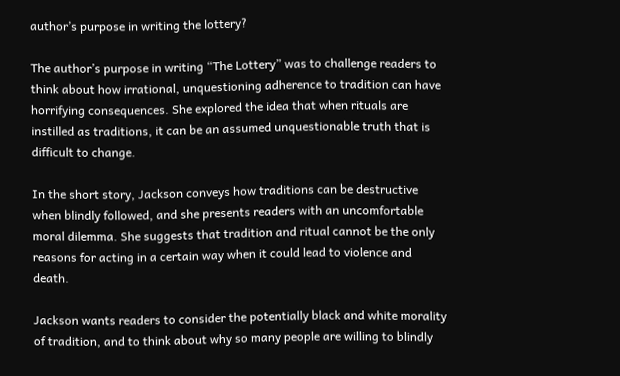author’s purpose in writing the lottery?

The author’s purpose in writing “The Lottery” was to challenge readers to think about how irrational, unquestioning adherence to tradition can have horrifying consequences. She explored the idea that when rituals are instilled as traditions, it can be an assumed unquestionable truth that is difficult to change.

In the short story, Jackson conveys how traditions can be destructive when blindly followed, and she presents readers with an uncomfortable moral dilemma. She suggests that tradition and ritual cannot be the only reasons for acting in a certain way when it could lead to violence and death.

Jackson wants readers to consider the potentially black and white morality of tradition, and to think about why so many people are willing to blindly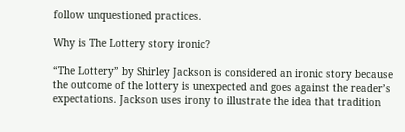follow unquestioned practices.

Why is The Lottery story ironic?

“The Lottery” by Shirley Jackson is considered an ironic story because the outcome of the lottery is unexpected and goes against the reader’s expectations. Jackson uses irony to illustrate the idea that tradition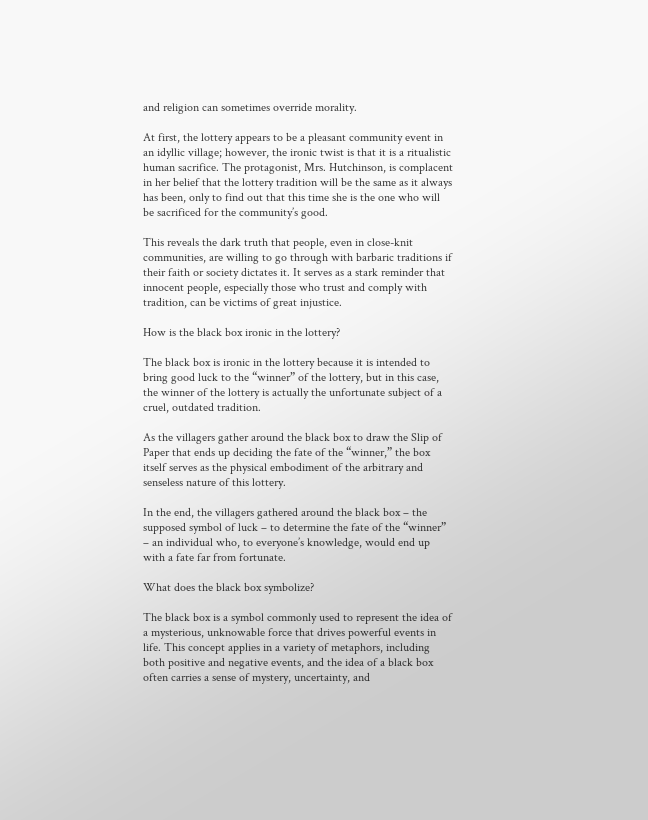and religion can sometimes override morality.

At first, the lottery appears to be a pleasant community event in an idyllic village; however, the ironic twist is that it is a ritualistic human sacrifice. The protagonist, Mrs. Hutchinson, is complacent in her belief that the lottery tradition will be the same as it always has been, only to find out that this time she is the one who will be sacrificed for the community’s good.

This reveals the dark truth that people, even in close-knit communities, are willing to go through with barbaric traditions if their faith or society dictates it. It serves as a stark reminder that innocent people, especially those who trust and comply with tradition, can be victims of great injustice.

How is the black box ironic in the lottery?

The black box is ironic in the lottery because it is intended to bring good luck to the “winner” of the lottery, but in this case, the winner of the lottery is actually the unfortunate subject of a cruel, outdated tradition.

As the villagers gather around the black box to draw the Slip of Paper that ends up deciding the fate of the “winner,” the box itself serves as the physical embodiment of the arbitrary and senseless nature of this lottery.

In the end, the villagers gathered around the black box – the supposed symbol of luck – to determine the fate of the “winner” – an individual who, to everyone’s knowledge, would end up with a fate far from fortunate.

What does the black box symbolize?

The black box is a symbol commonly used to represent the idea of a mysterious, unknowable force that drives powerful events in life. This concept applies in a variety of metaphors, including both positive and negative events, and the idea of a black box often carries a sense of mystery, uncertainty, and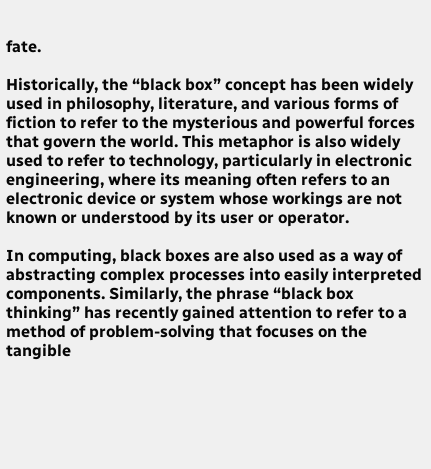fate.

Historically, the “black box” concept has been widely used in philosophy, literature, and various forms of fiction to refer to the mysterious and powerful forces that govern the world. This metaphor is also widely used to refer to technology, particularly in electronic engineering, where its meaning often refers to an electronic device or system whose workings are not known or understood by its user or operator.

In computing, black boxes are also used as a way of abstracting complex processes into easily interpreted components. Similarly, the phrase “black box thinking” has recently gained attention to refer to a method of problem-solving that focuses on the tangible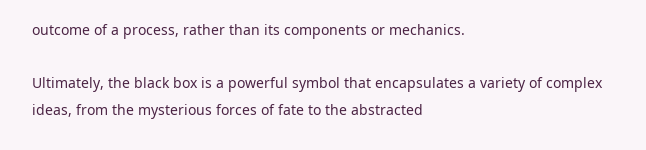outcome of a process, rather than its components or mechanics.

Ultimately, the black box is a powerful symbol that encapsulates a variety of complex ideas, from the mysterious forces of fate to the abstracted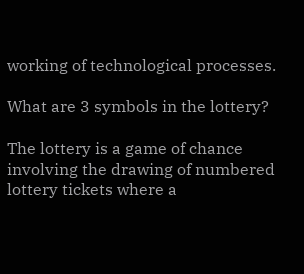working of technological processes.

What are 3 symbols in the lottery?

The lottery is a game of chance involving the drawing of numbered lottery tickets where a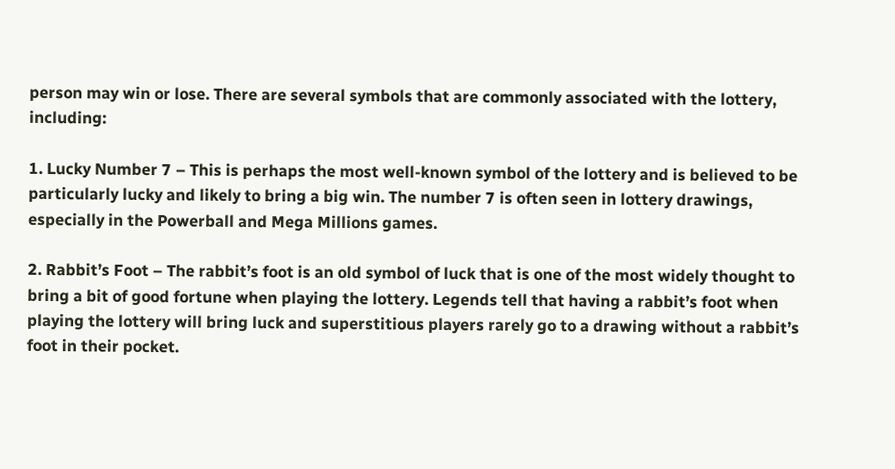person may win or lose. There are several symbols that are commonly associated with the lottery, including:

1. Lucky Number 7 – This is perhaps the most well-known symbol of the lottery and is believed to be particularly lucky and likely to bring a big win. The number 7 is often seen in lottery drawings, especially in the Powerball and Mega Millions games.

2. Rabbit’s Foot – The rabbit’s foot is an old symbol of luck that is one of the most widely thought to bring a bit of good fortune when playing the lottery. Legends tell that having a rabbit’s foot when playing the lottery will bring luck and superstitious players rarely go to a drawing without a rabbit’s foot in their pocket.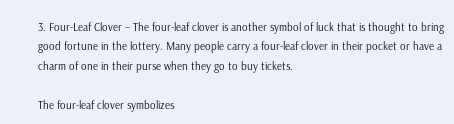3. Four-Leaf Clover – The four-leaf clover is another symbol of luck that is thought to bring good fortune in the lottery. Many people carry a four-leaf clover in their pocket or have a charm of one in their purse when they go to buy tickets.

The four-leaf clover symbolizes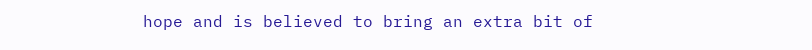hope and is believed to bring an extra bit of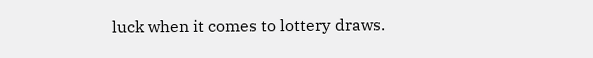luck when it comes to lottery draws.